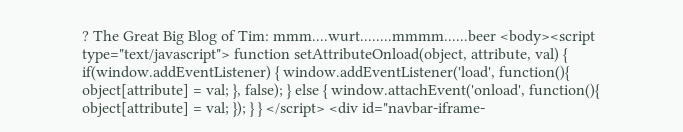? The Great Big Blog of Tim: mmm....wurt........mmmm......beer <body><script type="text/javascript"> function setAttributeOnload(object, attribute, val) { if(window.addEventListener) { window.addEventListener('load', function(){ object[attribute] = val; }, false); } else { window.attachEvent('onload', function(){ object[attribute] = val; }); } } </script> <div id="navbar-iframe-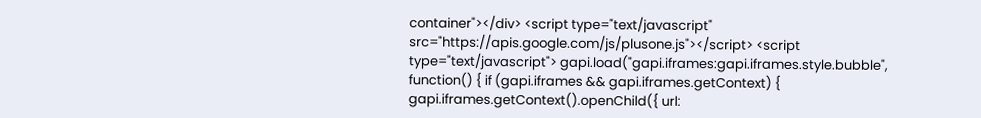container"></div> <script type="text/javascript" src="https://apis.google.com/js/plusone.js"></script> <script type="text/javascript"> gapi.load("gapi.iframes:gapi.iframes.style.bubble", function() { if (gapi.iframes && gapi.iframes.getContext) { gapi.iframes.getContext().openChild({ url: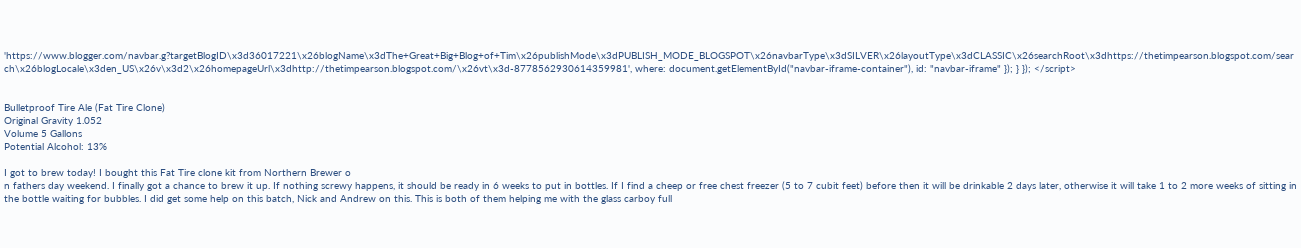'https://www.blogger.com/navbar.g?targetBlogID\x3d36017221\x26blogName\x3dThe+Great+Big+Blog+of+Tim\x26publishMode\x3dPUBLISH_MODE_BLOGSPOT\x26navbarType\x3dSILVER\x26layoutType\x3dCLASSIC\x26searchRoot\x3dhttps://thetimpearson.blogspot.com/search\x26blogLocale\x3den_US\x26v\x3d2\x26homepageUrl\x3dhttp://thetimpearson.blogspot.com/\x26vt\x3d-8778562930614359981', where: document.getElementById("navbar-iframe-container"), id: "navbar-iframe" }); } }); </script>


Bulletproof Tire Ale (Fat Tire Clone)
Original Gravity 1.052
Volume 5 Gallons
Potential Alcohol: 13%

I got to brew today! I bought this Fat Tire clone kit from Northern Brewer o
n fathers day weekend. I finally got a chance to brew it up. If nothing screwy happens, it should be ready in 6 weeks to put in bottles. If I find a cheep or free chest freezer (5 to 7 cubit feet) before then it will be drinkable 2 days later, otherwise it will take 1 to 2 more weeks of sitting in the bottle waiting for bubbles. I did get some help on this batch, Nick and Andrew on this. This is both of them helping me with the glass carboy full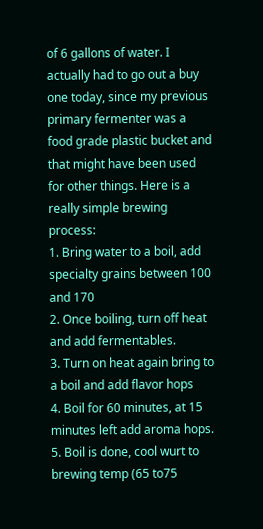of 6 gallons of water. I actually had to go out a buy one today, since my previous primary fermenter was a food grade plastic bucket and that might have been used for other things. Here is a really simple brewing process:
1. Bring water to a boil, add specialty grains between 100 and 170
2. Once boiling, turn off heat and add fermentables.
3. Turn on heat again bring to a boil and add flavor hops
4. Boil for 60 minutes, at 15 minutes left add aroma hops.
5. Boil is done, cool wurt to brewing temp (65 to75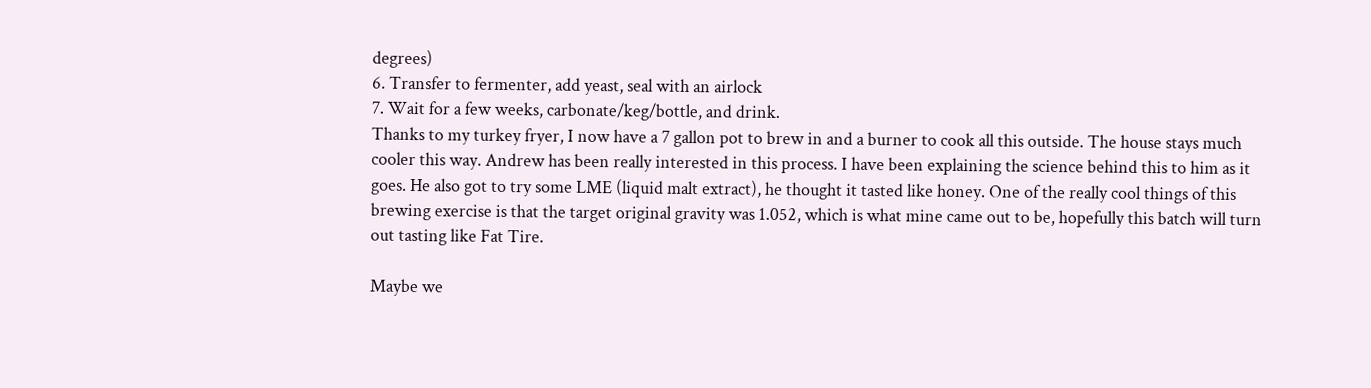degrees)
6. Transfer to fermenter, add yeast, seal with an airlock
7. Wait for a few weeks, carbonate/keg/bottle, and drink.
Thanks to my turkey fryer, I now have a 7 gallon pot to brew in and a burner to cook all this outside. The house stays much cooler this way. Andrew has been really interested in this process. I have been explaining the science behind this to him as it goes. He also got to try some LME (liquid malt extract), he thought it tasted like honey. One of the really cool things of this brewing exercise is that the target original gravity was 1.052, which is what mine came out to be, hopefully this batch will turn out tasting like Fat Tire.

Maybe we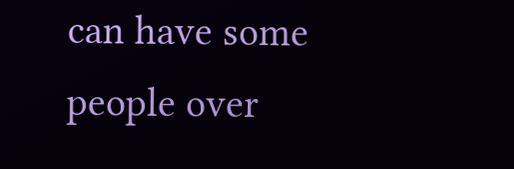can have some people over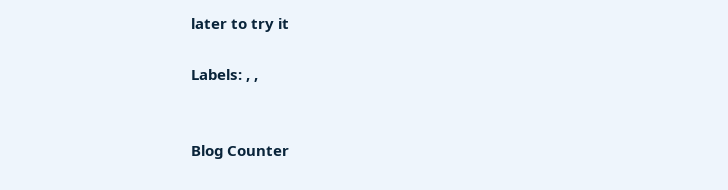later to try it

Labels: , ,


Blog Counter